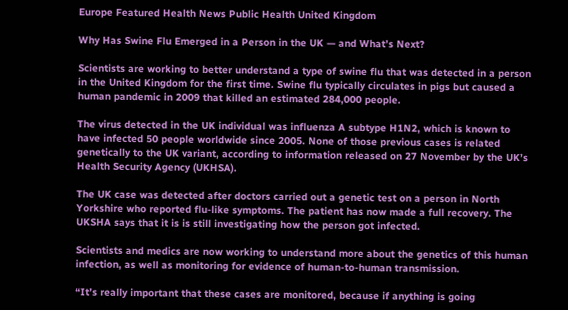Europe Featured Health News Public Health United Kingdom

Why Has Swine Flu Emerged in a Person in the UK — and What’s Next?

Scientists are working to better understand a type of swine flu that was detected in a person in the United Kingdom for the first time. Swine flu typically circulates in pigs but caused a human pandemic in 2009 that killed an estimated 284,000 people.

The virus detected in the UK individual was influenza A subtype H1N2, which is known to have infected 50 people worldwide since 2005. None of those previous cases is related genetically to the UK variant, according to information released on 27 November by the UK’s Health Security Agency (UKHSA).

The UK case was detected after doctors carried out a genetic test on a person in North Yorkshire who reported flu-like symptoms. The patient has now made a full recovery. The UKSHA says that it is is still investigating how the person got infected.

Scientists and medics are now working to understand more about the genetics of this human infection, as well as monitoring for evidence of human-to-human transmission.

“It’s really important that these cases are monitored, because if anything is going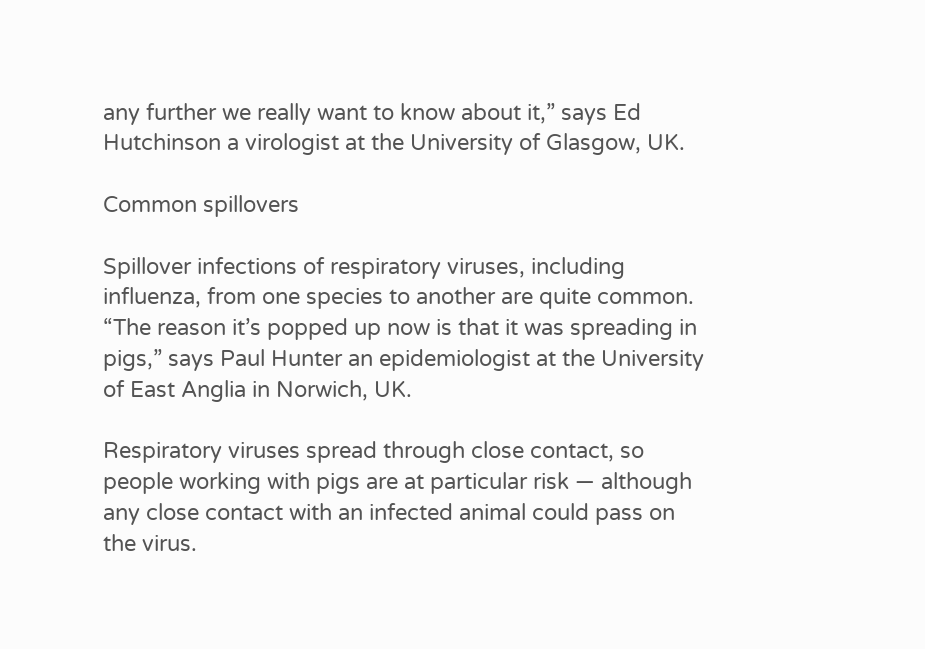any further we really want to know about it,” says Ed Hutchinson a virologist at the University of Glasgow, UK.

Common spillovers

Spillover infections of respiratory viruses, including influenza, from one species to another are quite common. “The reason it’s popped up now is that it was spreading in pigs,” says Paul Hunter an epidemiologist at the University of East Anglia in Norwich, UK.

Respiratory viruses spread through close contact, so people working with pigs are at particular risk — although any close contact with an infected animal could pass on the virus.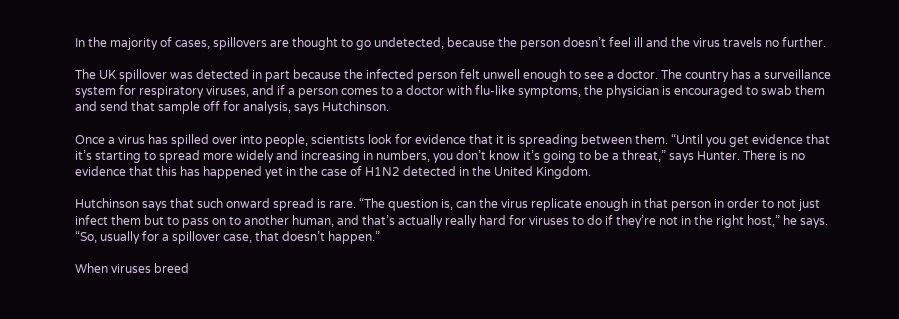In the majority of cases, spillovers are thought to go undetected, because the person doesn’t feel ill and the virus travels no further.

The UK spillover was detected in part because the infected person felt unwell enough to see a doctor. The country has a surveillance system for respiratory viruses, and if a person comes to a doctor with flu-like symptoms, the physician is encouraged to swab them and send that sample off for analysis, says Hutchinson.

Once a virus has spilled over into people, scientists look for evidence that it is spreading between them. “Until you get evidence that it’s starting to spread more widely and increasing in numbers, you don’t know it’s going to be a threat,” says Hunter. There is no evidence that this has happened yet in the case of H1N2 detected in the United Kingdom.

Hutchinson says that such onward spread is rare. “The question is, can the virus replicate enough in that person in order to not just infect them but to pass on to another human, and that’s actually really hard for viruses to do if they’re not in the right host,” he says. “So, usually for a spillover case, that doesn’t happen.”

When viruses breed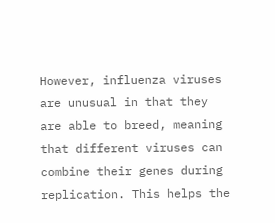However, influenza viruses are unusual in that they are able to breed, meaning that different viruses can combine their genes during replication. This helps the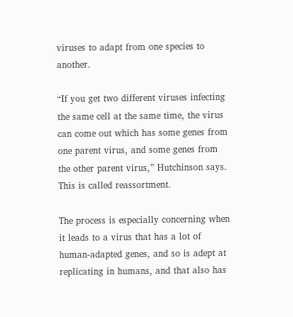viruses to adapt from one species to another.

“If you get two different viruses infecting the same cell at the same time, the virus can come out which has some genes from one parent virus, and some genes from the other parent virus,” Hutchinson says. This is called reassortment.

The process is especially concerning when it leads to a virus that has a lot of human-adapted genes, and so is adept at replicating in humans, and that also has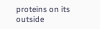proteins on its outside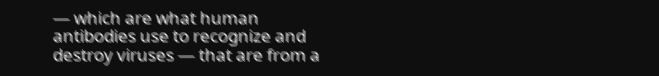— which are what human antibodies use to recognize and destroy viruses — that are from a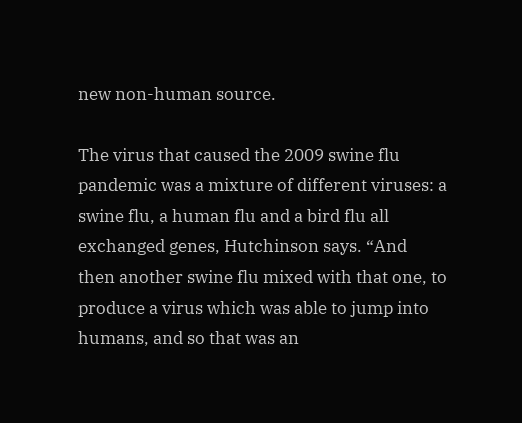new non-human source.

The virus that caused the 2009 swine flu pandemic was a mixture of different viruses: a swine flu, a human flu and a bird flu all exchanged genes, Hutchinson says. “And then another swine flu mixed with that one, to produce a virus which was able to jump into humans, and so that was an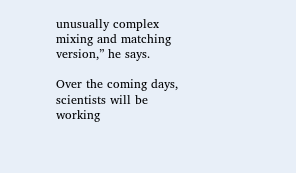unusually complex mixing and matching version,” he says.

Over the coming days, scientists will be working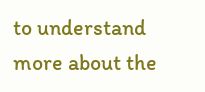to understand more about the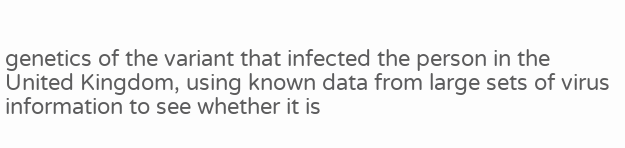genetics of the variant that infected the person in the United Kingdom, using known data from large sets of virus information to see whether it is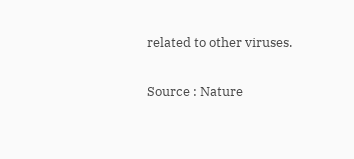related to other viruses.

Source : Nature